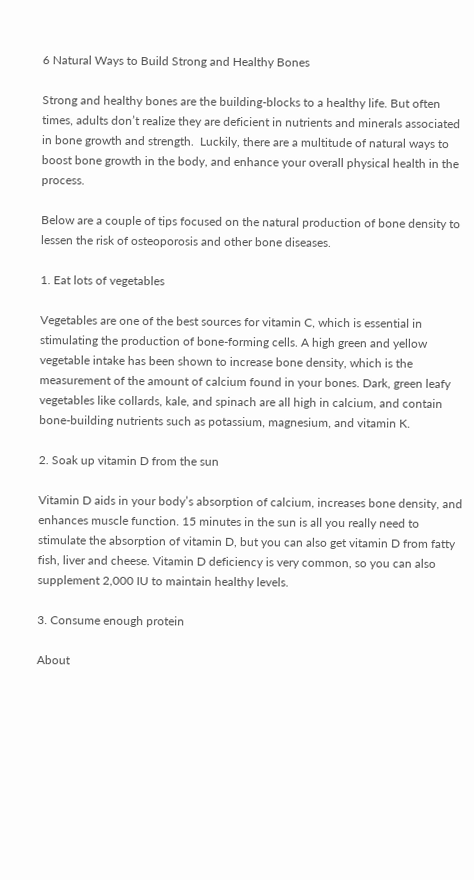6 Natural Ways to Build Strong and Healthy Bones

Strong and healthy bones are the building-blocks to a healthy life. But often times, adults don’t realize they are deficient in nutrients and minerals associated in bone growth and strength.  Luckily, there are a multitude of natural ways to boost bone growth in the body, and enhance your overall physical health in the process.

Below are a couple of tips focused on the natural production of bone density to lessen the risk of osteoporosis and other bone diseases.

1. Eat lots of vegetables

Vegetables are one of the best sources for vitamin C, which is essential in stimulating the production of bone-forming cells. A high green and yellow vegetable intake has been shown to increase bone density, which is the measurement of the amount of calcium found in your bones. Dark, green leafy vegetables like collards, kale, and spinach are all high in calcium, and contain bone-building nutrients such as potassium, magnesium, and vitamin K.

2. Soak up vitamin D from the sun

Vitamin D aids in your body’s absorption of calcium, increases bone density, and enhances muscle function. 15 minutes in the sun is all you really need to stimulate the absorption of vitamin D, but you can also get vitamin D from fatty fish, liver and cheese. Vitamin D deficiency is very common, so you can also supplement 2,000 IU to maintain healthy levels.

3. Consume enough protein

About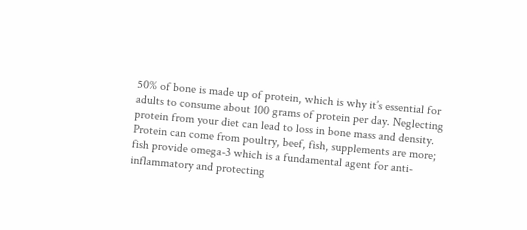50% of bone is made up of protein, which is why it’s essential for adults to consume about 100 grams of protein per day. Neglecting protein from your diet can lead to loss in bone mass and density. Protein can come from poultry, beef, fish, supplements are more; fish provide omega-3 which is a fundamental agent for anti-inflammatory and protecting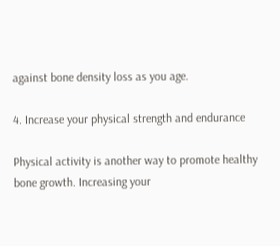against bone density loss as you age.

4. Increase your physical strength and endurance

Physical activity is another way to promote healthy bone growth. Increasing your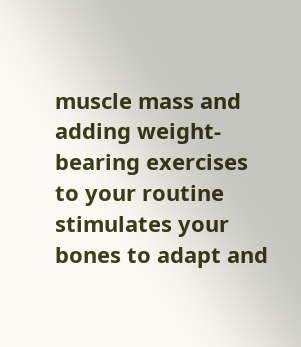muscle mass and adding weight-bearing exercises to your routine stimulates your bones to adapt and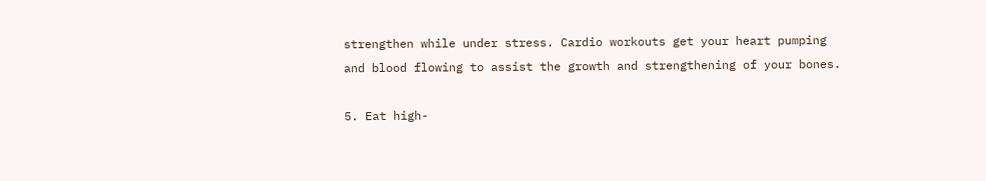strengthen while under stress. Cardio workouts get your heart pumping and blood flowing to assist the growth and strengthening of your bones.

5. Eat high-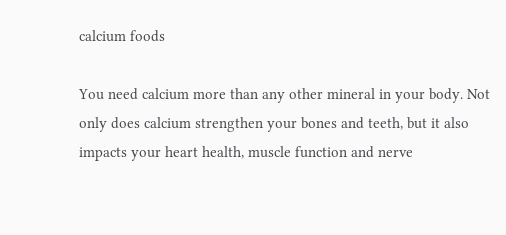calcium foods

You need calcium more than any other mineral in your body. Not only does calcium strengthen your bones and teeth, but it also impacts your heart health, muscle function and nerve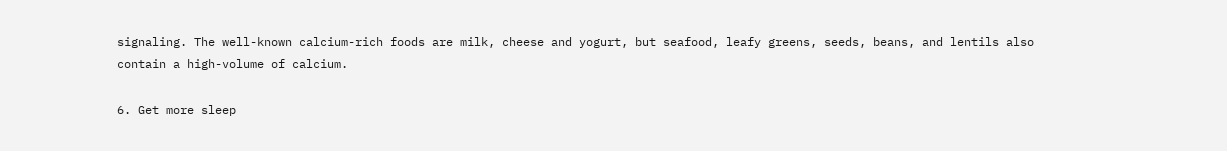signaling. The well-known calcium-rich foods are milk, cheese and yogurt, but seafood, leafy greens, seeds, beans, and lentils also contain a high-volume of calcium.

6. Get more sleep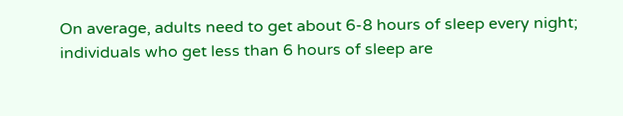On average, adults need to get about 6-8 hours of sleep every night; individuals who get less than 6 hours of sleep are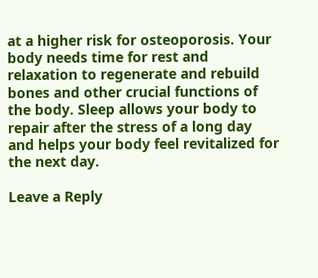at a higher risk for osteoporosis. Your body needs time for rest and relaxation to regenerate and rebuild bones and other crucial functions of the body. Sleep allows your body to repair after the stress of a long day and helps your body feel revitalized for the next day.

Leave a Reply